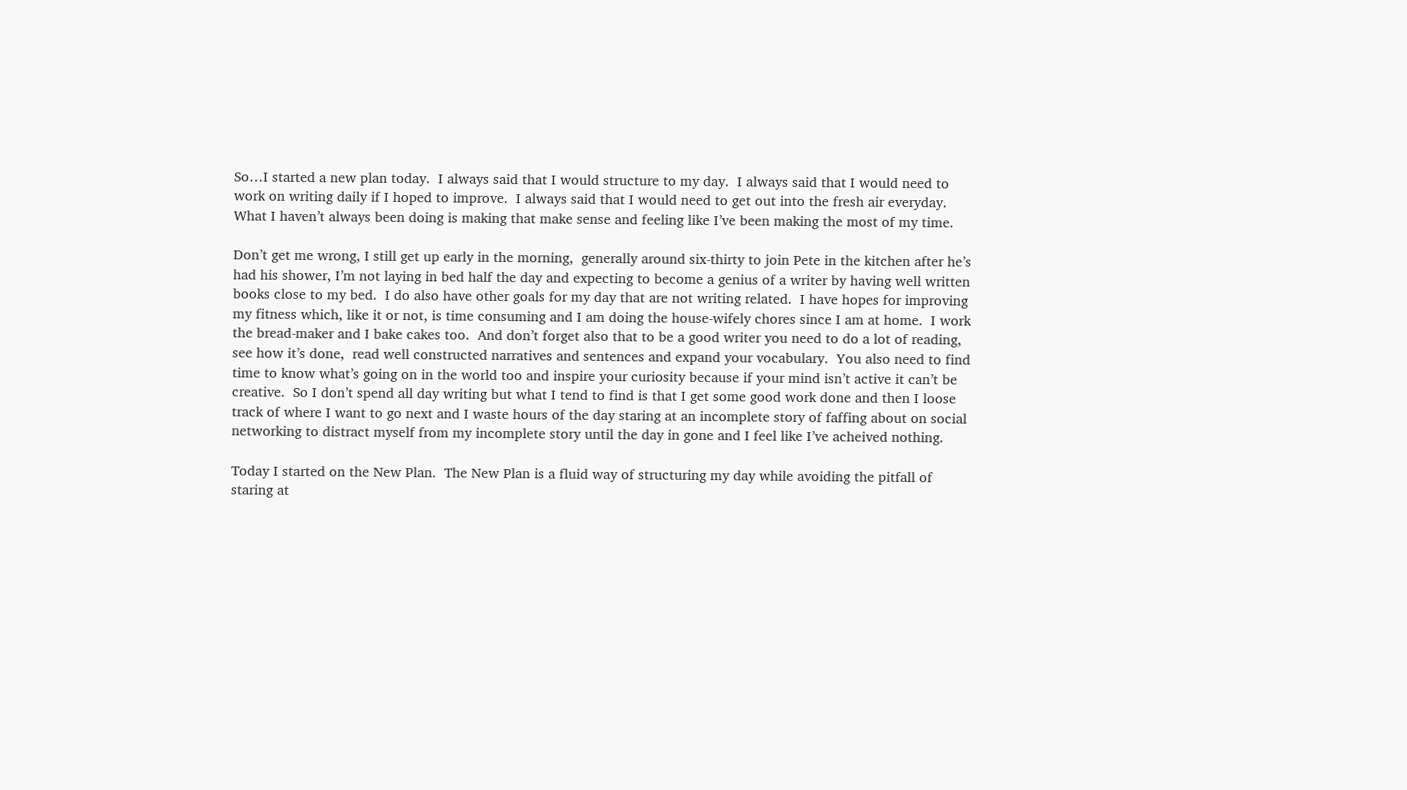So…I started a new plan today.  I always said that I would structure to my day.  I always said that I would need to work on writing daily if I hoped to improve.  I always said that I would need to get out into the fresh air everyday.  What I haven’t always been doing is making that make sense and feeling like I’ve been making the most of my time.

Don’t get me wrong, I still get up early in the morning,  generally around six-thirty to join Pete in the kitchen after he’s had his shower, I’m not laying in bed half the day and expecting to become a genius of a writer by having well written books close to my bed.  I do also have other goals for my day that are not writing related.  I have hopes for improving my fitness which, like it or not, is time consuming and I am doing the house-wifely chores since I am at home.  I work the bread-maker and I bake cakes too.  And don’t forget also that to be a good writer you need to do a lot of reading, see how it’s done,  read well constructed narratives and sentences and expand your vocabulary.  You also need to find time to know what’s going on in the world too and inspire your curiosity because if your mind isn’t active it can’t be creative.  So I don’t spend all day writing but what I tend to find is that I get some good work done and then I loose track of where I want to go next and I waste hours of the day staring at an incomplete story of faffing about on social networking to distract myself from my incomplete story until the day in gone and I feel like I’ve acheived nothing.

Today I started on the New Plan.  The New Plan is a fluid way of structuring my day while avoiding the pitfall of staring at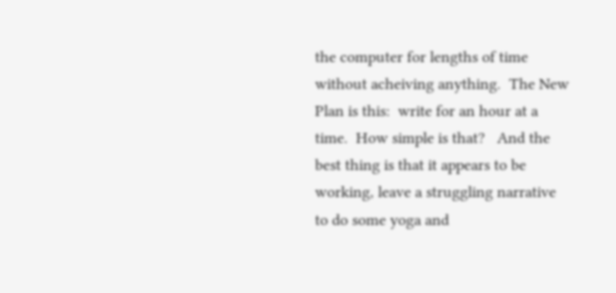the computer for lengths of time without acheiving anything.  The New Plan is this:  write for an hour at a time.  How simple is that?   And the best thing is that it appears to be working, leave a struggling narrative to do some yoga and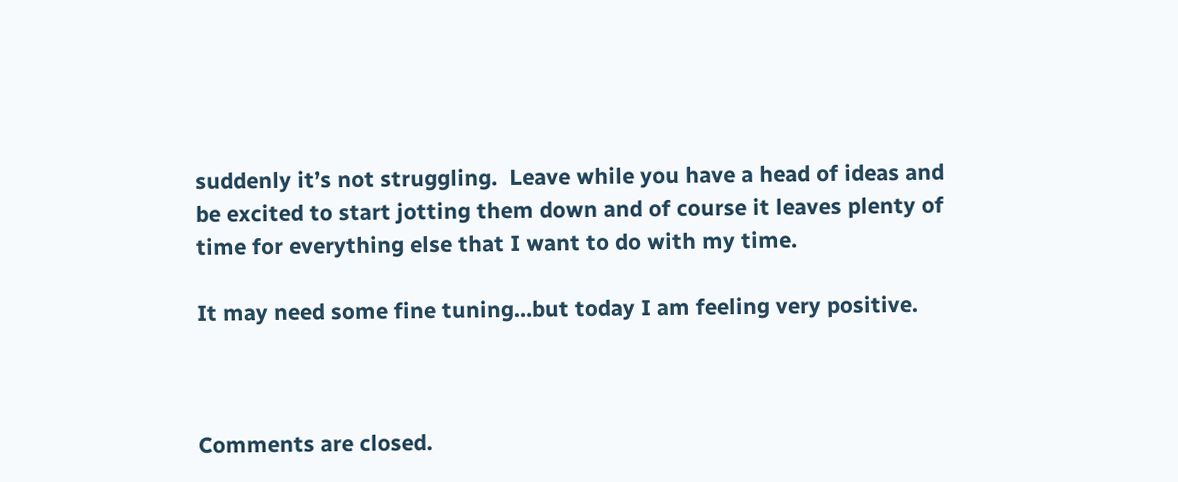suddenly it’s not struggling.  Leave while you have a head of ideas and be excited to start jotting them down and of course it leaves plenty of time for everything else that I want to do with my time.

It may need some fine tuning…but today I am feeling very positive.



Comments are closed.